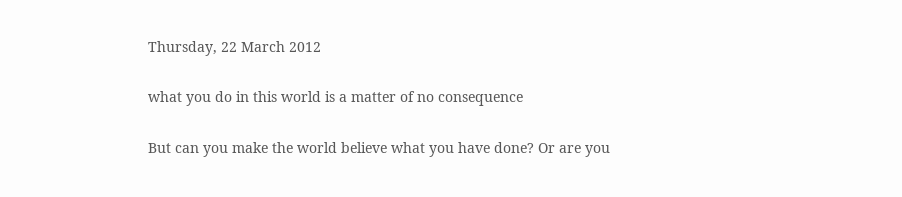Thursday, 22 March 2012

what you do in this world is a matter of no consequence

But can you make the world believe what you have done? Or are you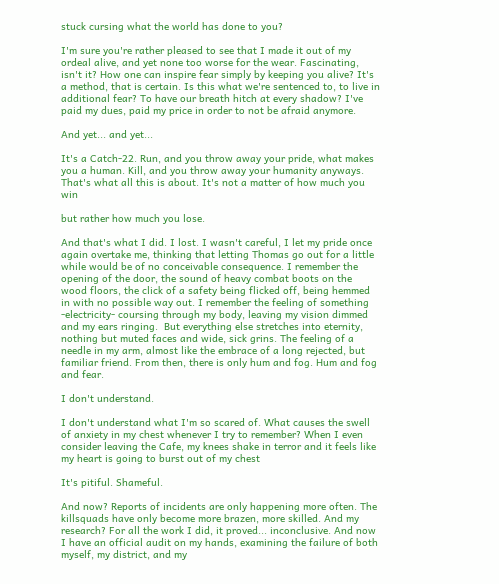stuck cursing what the world has done to you?

I'm sure you're rather pleased to see that I made it out of my ordeal alive, and yet none too worse for the wear. Fascinating, isn't it? How one can inspire fear simply by keeping you alive? It's a method, that is certain. Is this what we're sentenced to, to live in additional fear? To have our breath hitch at every shadow? I've paid my dues, paid my price in order to not be afraid anymore.

And yet... and yet...

It's a Catch-22. Run, and you throw away your pride, what makes you a human. Kill, and you throw away your humanity anyways. That's what all this is about. It's not a matter of how much you win

but rather how much you lose.

And that's what I did. I lost. I wasn't careful, I let my pride once again overtake me, thinking that letting Thomas go out for a little while would be of no conceivable consequence. I remember the opening of the door, the sound of heavy combat boots on the wood floors, the click of a safety being flicked off, being hemmed in with no possible way out. I remember the feeling of something -electricity- coursing through my body, leaving my vision dimmed and my ears ringing.  But everything else stretches into eternity, nothing but muted faces and wide, sick grins. The feeling of a needle in my arm, almost like the embrace of a long rejected, but familiar friend. From then, there is only hum and fog. Hum and fog and fear.

I don't understand.

I don't understand what I'm so scared of. What causes the swell of anxiety in my chest whenever I try to remember? When I even consider leaving the Cafe, my knees shake in terror and it feels like my heart is going to burst out of my chest

It's pitiful. Shameful.

And now? Reports of incidents are only happening more often. The killsquads have only become more brazen, more skilled. And my research? For all the work I did, it proved... inconclusive. And now I have an official audit on my hands, examining the failure of both myself, my district, and my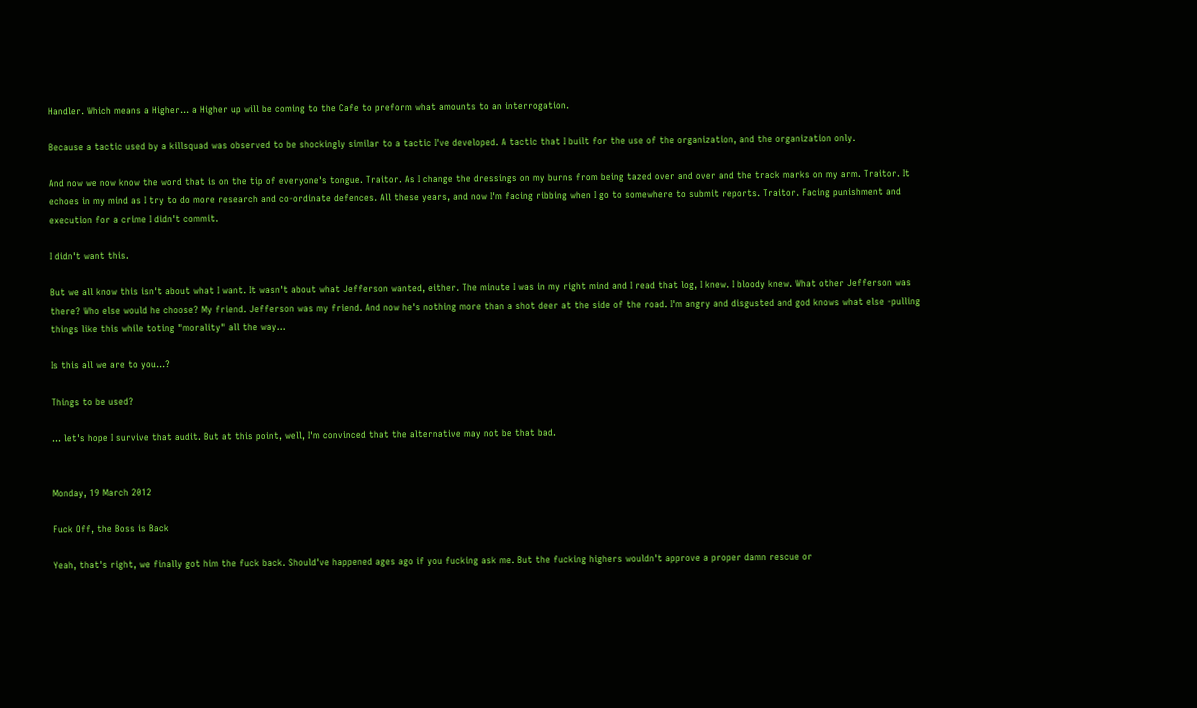Handler. Which means a Higher... a Higher up will be coming to the Cafe to preform what amounts to an interrogation.

Because a tactic used by a killsquad was observed to be shockingly similar to a tactic I've developed. A tactic that I built for the use of the organization, and the organization only.

And now we now know the word that is on the tip of everyone's tongue. Traitor. As I change the dressings on my burns from being tazed over and over and the track marks on my arm. Traitor. It echoes in my mind as I try to do more research and co-ordinate defences. All these years, and now I'm facing ribbing when I go to somewhere to submit reports. Traitor. Facing punishment and execution for a crime I didn't commit.

I didn't want this.

But we all know this isn't about what I want. It wasn't about what Jefferson wanted, either. The minute I was in my right mind and I read that log, I knew. I bloody knew. What other Jefferson was there? Who else would he choose? My friend. Jefferson was my friend. And now he's nothing more than a shot deer at the side of the road. I'm angry and disgusted and god knows what else -pulling things like this while toting "morality" all the way...

Is this all we are to you...?

Things to be used?

... let's hope I survive that audit. But at this point, well, I'm convinced that the alternative may not be that bad.


Monday, 19 March 2012

Fuck Off, the Boss is Back

Yeah, that's right, we finally got him the fuck back. Should've happened ages ago if you fucking ask me. But the fucking highers wouldn't approve a proper damn rescue or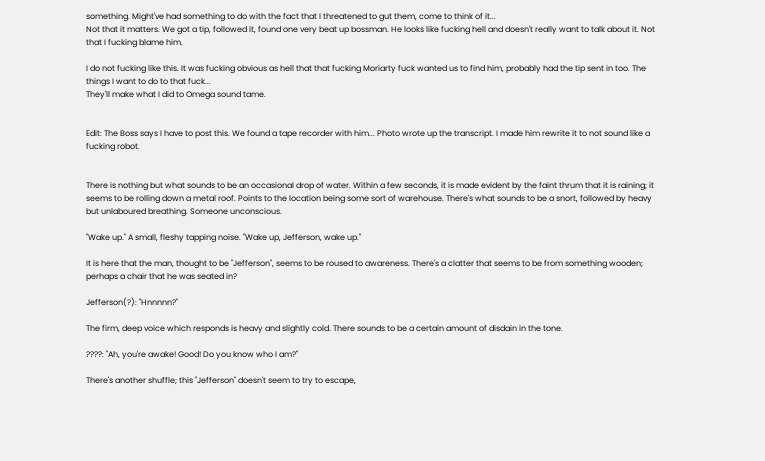something. Might've had something to do with the fact that I threatened to gut them, come to think of it...
Not that it matters. We got a tip, followed it, found one very beat up bossman. He looks like fucking hell and doesn't really want to talk about it. Not that I fucking blame him.

I do not fucking like this. It was fucking obvious as hell that that fucking Moriarty fuck wanted us to find him, probably had the tip sent in too. The things I want to do to that fuck...
They'll make what I did to Omega sound tame.


Edit: The Boss says I have to post this. We found a tape recorder with him... Photo wrote up the transcript. I made him rewrite it to not sound like a fucking robot.


There is nothing but what sounds to be an occasional drop of water. Within a few seconds, it is made evident by the faint thrum that it is raining; it seems to be rolling down a metal roof. Points to the location being some sort of warehouse. There's what sounds to be a snort, followed by heavy but unlaboured breathing. Someone unconscious.

"Wake up." A small, fleshy tapping noise. "Wake up, Jefferson, wake up."

It is here that the man, thought to be "Jefferson", seems to be roused to awareness. There's a clatter that seems to be from something wooden; perhaps a chair that he was seated in?

Jefferson(?): "Hnnnnn?"

The firm, deep voice which responds is heavy and slightly cold. There sounds to be a certain amount of disdain in the tone.

????: "Ah, you're awake! Good! Do you know who I am?"

There's another shuffle; this "Jefferson" doesn't seem to try to escape,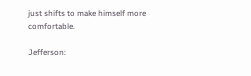just shifts to make himself more comfortable.

Jefferson: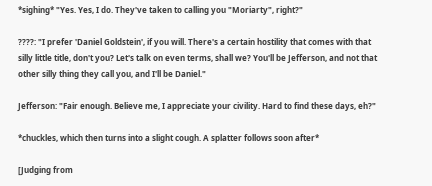*sighing* "Yes. Yes, I do. They've taken to calling you "Moriarty", right?"

????: "I prefer 'Daniel Goldstein', if you will. There's a certain hostility that comes with that silly little title, don't you? Let's talk on even terms, shall we? You'll be Jefferson, and not that other silly thing they call you, and I'll be Daniel."

Jefferson: "Fair enough. Believe me, I appreciate your civility. Hard to find these days, eh?"

*chuckles, which then turns into a slight cough. A splatter follows soon after*

[Judging from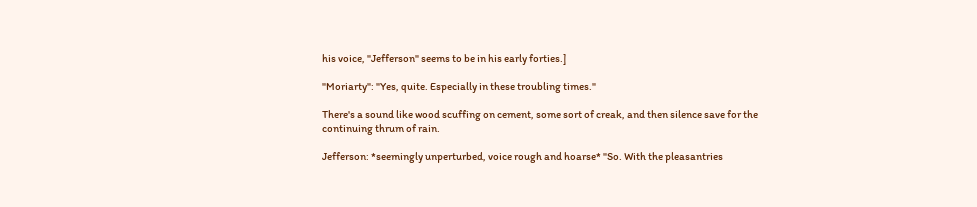his voice, "Jefferson" seems to be in his early forties.]

"Moriarty": "Yes, quite. Especially in these troubling times."

There's a sound like wood scuffing on cement, some sort of creak, and then silence save for the continuing thrum of rain.

Jefferson: *seemingly unperturbed, voice rough and hoarse* "So. With the pleasantries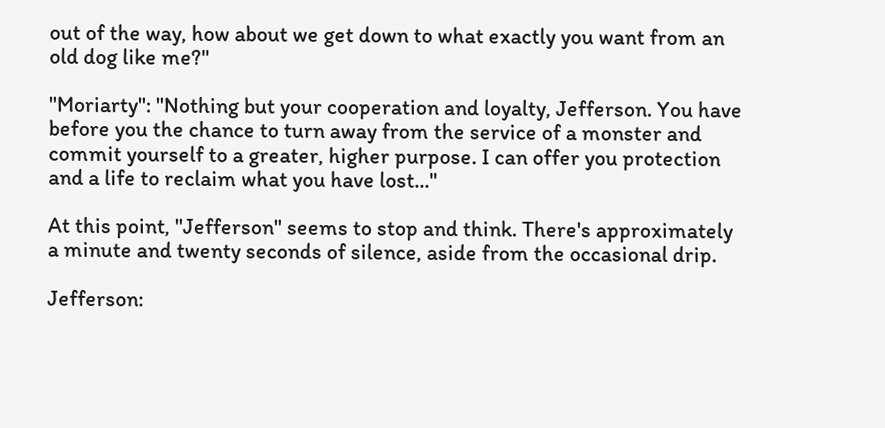out of the way, how about we get down to what exactly you want from an old dog like me?"

"Moriarty": "Nothing but your cooperation and loyalty, Jefferson. You have before you the chance to turn away from the service of a monster and commit yourself to a greater, higher purpose. I can offer you protection and a life to reclaim what you have lost..."

At this point, "Jefferson" seems to stop and think. There's approximately a minute and twenty seconds of silence, aside from the occasional drip.

Jefferson: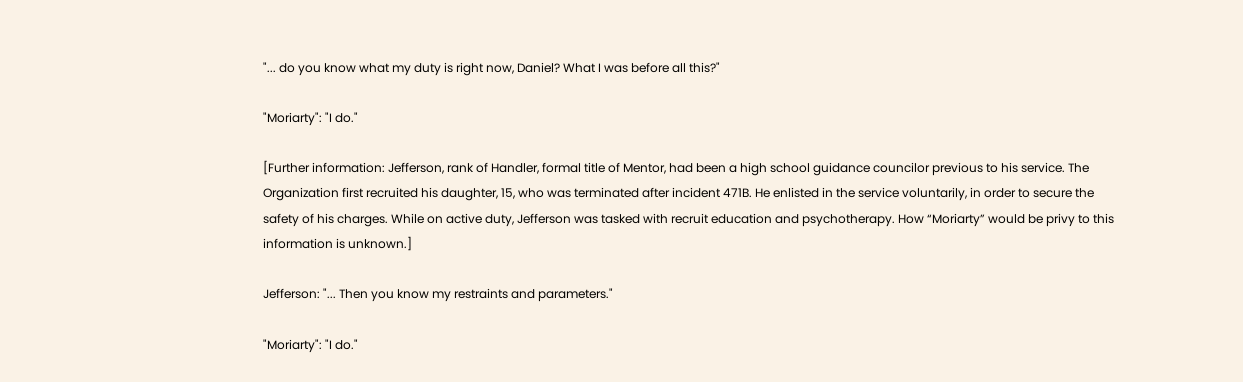"... do you know what my duty is right now, Daniel? What I was before all this?"

"Moriarty": "I do."

[Further information: Jefferson, rank of Handler, formal title of Mentor, had been a high school guidance councilor previous to his service. The Organization first recruited his daughter, 15, who was terminated after incident 471B. He enlisted in the service voluntarily, in order to secure the safety of his charges. While on active duty, Jefferson was tasked with recruit education and psychotherapy. How “Moriarty” would be privy to this information is unknown.]

Jefferson: "... Then you know my restraints and parameters."

"Moriarty": "I do."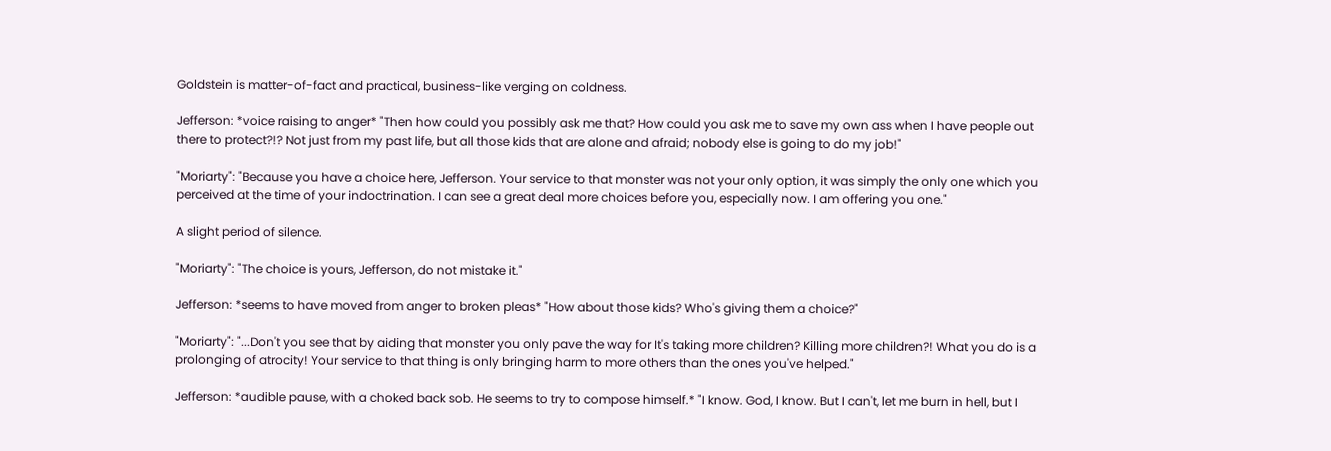Goldstein is matter-of-fact and practical, business-like verging on coldness.

Jefferson: *voice raising to anger* "Then how could you possibly ask me that? How could you ask me to save my own ass when I have people out there to protect?!? Not just from my past life, but all those kids that are alone and afraid; nobody else is going to do my job!"

"Moriarty": "Because you have a choice here, Jefferson. Your service to that monster was not your only option, it was simply the only one which you perceived at the time of your indoctrination. I can see a great deal more choices before you, especially now. I am offering you one."

A slight period of silence.

"Moriarty": "The choice is yours, Jefferson, do not mistake it."

Jefferson: *seems to have moved from anger to broken pleas* "How about those kids? Who's giving them a choice?"

"Moriarty": "...Don't you see that by aiding that monster you only pave the way for It's taking more children? Killing more children?! What you do is a prolonging of atrocity! Your service to that thing is only bringing harm to more others than the ones you've helped."

Jefferson: *audible pause, with a choked back sob. He seems to try to compose himself.* "I know. God, I know. But I can't, let me burn in hell, but I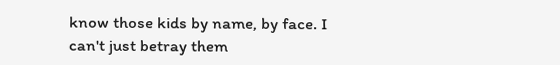know those kids by name, by face. I can't just betray them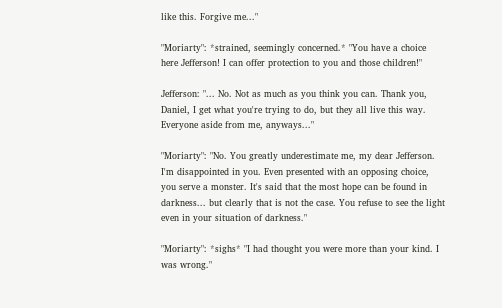like this. Forgive me..."

"Moriarty": *strained, seemingly concerned.* "You have a choice here Jefferson! I can offer protection to you and those children!"

Jefferson: "... No. Not as much as you think you can. Thank you, Daniel, I get what you're trying to do, but they all live this way. Everyone aside from me, anyways..."

"Moriarty": "No. You greatly underestimate me, my dear Jefferson. I'm disappointed in you. Even presented with an opposing choice, you serve a monster. It's said that the most hope can be found in darkness... but clearly that is not the case. You refuse to see the light even in your situation of darkness."

"Moriarty": *sighs* "I had thought you were more than your kind. I was wrong."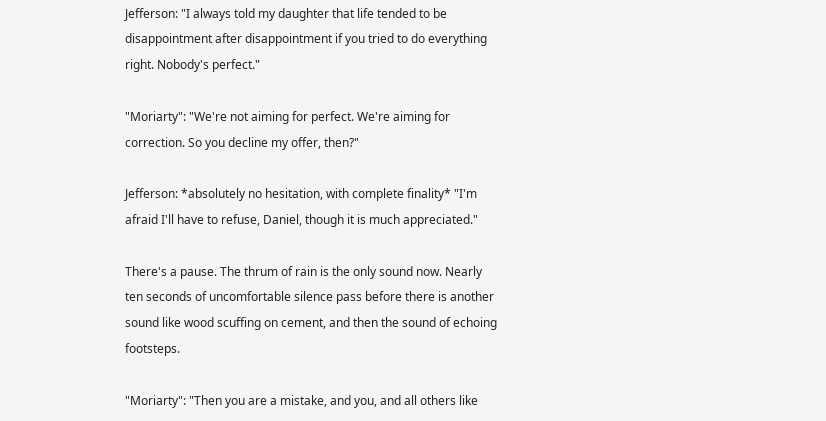Jefferson: "I always told my daughter that life tended to be disappointment after disappointment if you tried to do everything right. Nobody's perfect."

"Moriarty": "We're not aiming for perfect. We're aiming for correction. So you decline my offer, then?"

Jefferson: *absolutely no hesitation, with complete finality* "I'm afraid I'll have to refuse, Daniel, though it is much appreciated."

There's a pause. The thrum of rain is the only sound now. Nearly ten seconds of uncomfortable silence pass before there is another sound like wood scuffing on cement, and then the sound of echoing footsteps.

"Moriarty": "Then you are a mistake, and you, and all others like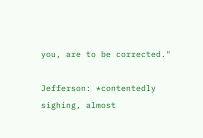you, are to be corrected."

Jefferson: *contentedly sighing, almost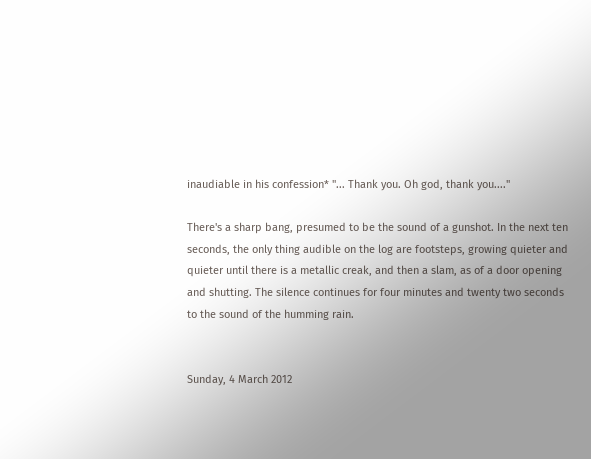inaudiable in his confession* "... Thank you. Oh god, thank you...."

There's a sharp bang, presumed to be the sound of a gunshot. In the next ten seconds, the only thing audible on the log are footsteps, growing quieter and quieter until there is a metallic creak, and then a slam, as of a door opening and shutting. The silence continues for four minutes and twenty two seconds to the sound of the humming rain.


Sunday, 4 March 2012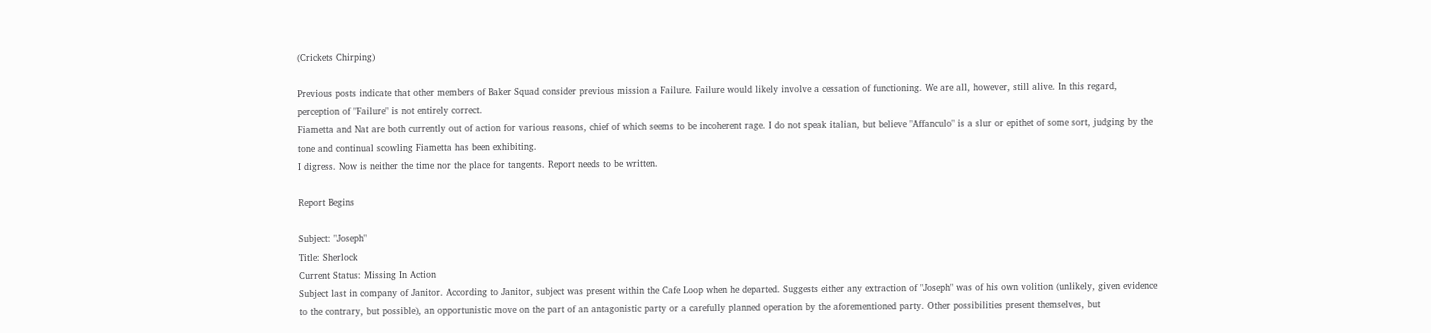(Crickets Chirping)

Previous posts indicate that other members of Baker Squad consider previous mission a Failure. Failure would likely involve a cessation of functioning. We are all, however, still alive. In this regard, perception of "Failure" is not entirely correct.
Fiametta and Nat are both currently out of action for various reasons, chief of which seems to be incoherent rage. I do not speak italian, but believe "Affanculo" is a slur or epithet of some sort, judging by the tone and continual scowling Fiametta has been exhibiting.
I digress. Now is neither the time nor the place for tangents. Report needs to be written.

Report Begins

Subject: "Joseph"
Title: Sherlock
Current Status: Missing In Action
Subject last in company of Janitor. According to Janitor, subject was present within the Cafe Loop when he departed. Suggests either any extraction of "Joseph" was of his own volition (unlikely, given evidence to the contrary, but possible), an opportunistic move on the part of an antagonistic party or a carefully planned operation by the aforementioned party. Other possibilities present themselves, but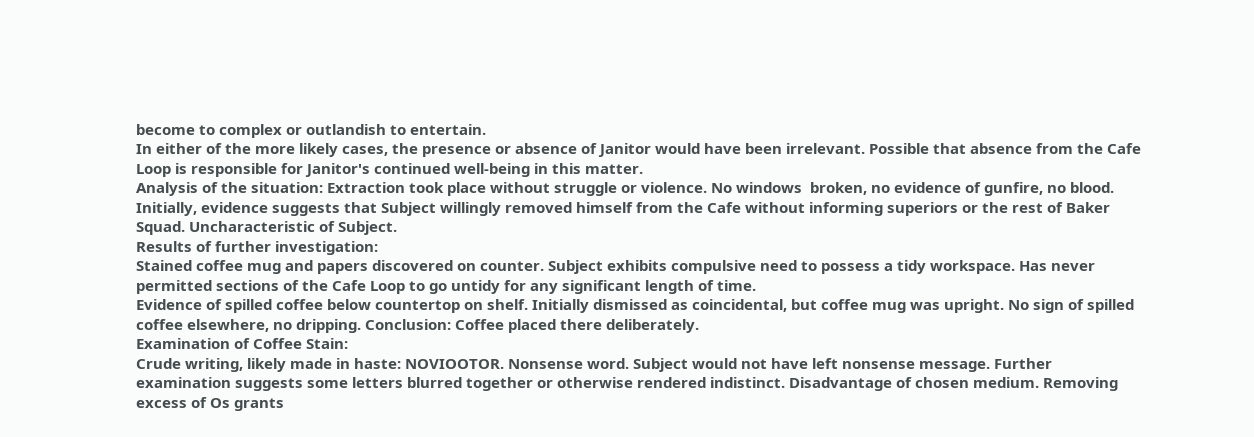become to complex or outlandish to entertain.
In either of the more likely cases, the presence or absence of Janitor would have been irrelevant. Possible that absence from the Cafe Loop is responsible for Janitor's continued well-being in this matter.
Analysis of the situation: Extraction took place without struggle or violence. No windows  broken, no evidence of gunfire, no blood. Initially, evidence suggests that Subject willingly removed himself from the Cafe without informing superiors or the rest of Baker Squad. Uncharacteristic of Subject.
Results of further investigation:
Stained coffee mug and papers discovered on counter. Subject exhibits compulsive need to possess a tidy workspace. Has never permitted sections of the Cafe Loop to go untidy for any significant length of time.
Evidence of spilled coffee below countertop on shelf. Initially dismissed as coincidental, but coffee mug was upright. No sign of spilled coffee elsewhere, no dripping. Conclusion: Coffee placed there deliberately.
Examination of Coffee Stain:
Crude writing, likely made in haste: NOVIOOTOR. Nonsense word. Subject would not have left nonsense message. Further examination suggests some letters blurred together or otherwise rendered indistinct. Disadvantage of chosen medium. Removing excess of Os grants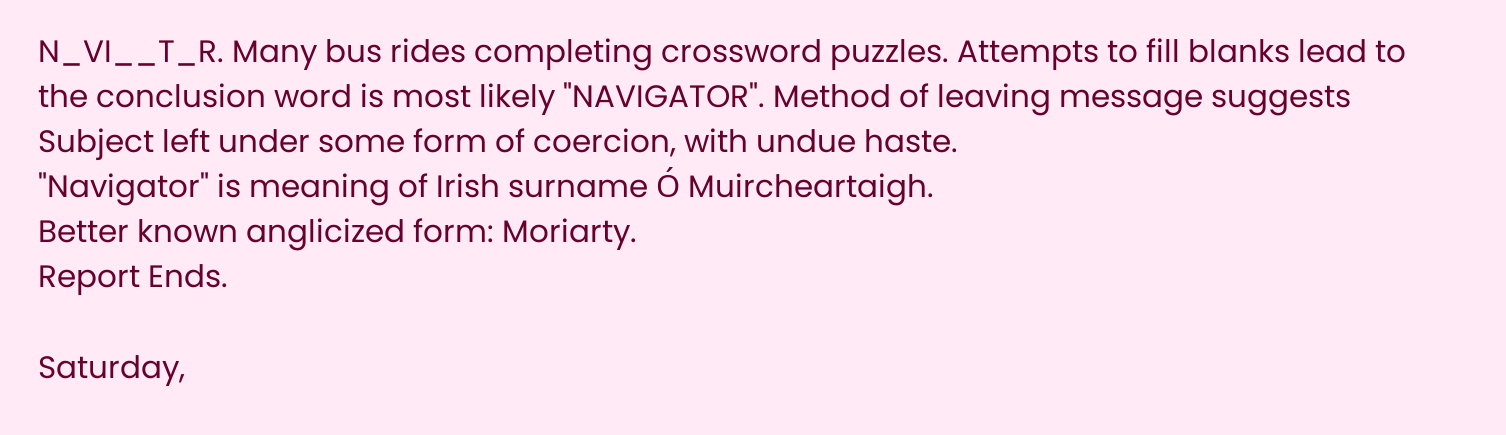N_VI__T_R. Many bus rides completing crossword puzzles. Attempts to fill blanks lead to the conclusion word is most likely "NAVIGATOR". Method of leaving message suggests Subject left under some form of coercion, with undue haste.
"Navigator" is meaning of Irish surname Ó Muircheartaigh.
Better known anglicized form: Moriarty.
Report Ends.

Saturday,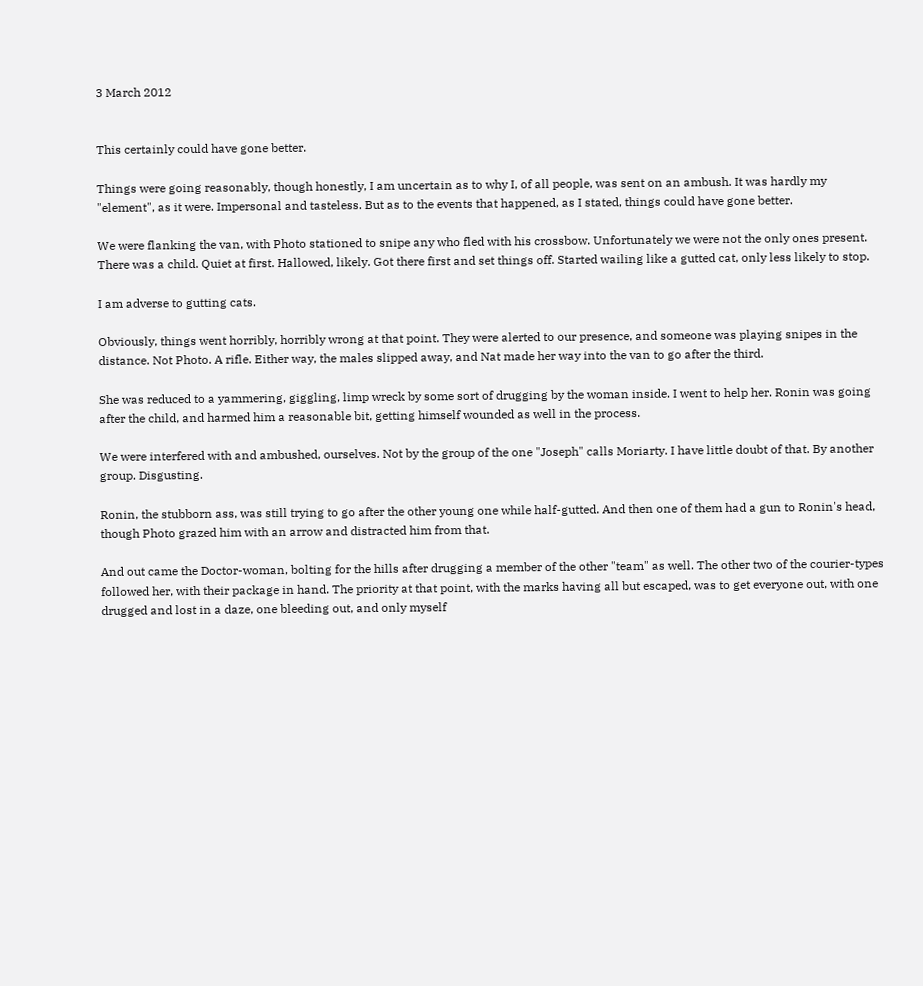3 March 2012


This certainly could have gone better.

Things were going reasonably, though honestly, I am uncertain as to why I, of all people, was sent on an ambush. It was hardly my "element", as it were. Impersonal and tasteless. But as to the events that happened, as I stated, things could have gone better.

We were flanking the van, with Photo stationed to snipe any who fled with his crossbow. Unfortunately we were not the only ones present. There was a child. Quiet at first. Hallowed, likely. Got there first and set things off. Started wailing like a gutted cat, only less likely to stop.

I am adverse to gutting cats.

Obviously, things went horribly, horribly wrong at that point. They were alerted to our presence, and someone was playing snipes in the distance. Not Photo. A rifle. Either way, the males slipped away, and Nat made her way into the van to go after the third.

She was reduced to a yammering, giggling, limp wreck by some sort of drugging by the woman inside. I went to help her. Ronin was going after the child, and harmed him a reasonable bit, getting himself wounded as well in the process.

We were interfered with and ambushed, ourselves. Not by the group of the one "Joseph" calls Moriarty. I have little doubt of that. By another group. Disgusting.

Ronin, the stubborn ass, was still trying to go after the other young one while half-gutted. And then one of them had a gun to Ronin's head, though Photo grazed him with an arrow and distracted him from that.

And out came the Doctor-woman, bolting for the hills after drugging a member of the other "team" as well. The other two of the courier-types followed her, with their package in hand. The priority at that point, with the marks having all but escaped, was to get everyone out, with one drugged and lost in a daze, one bleeding out, and only myself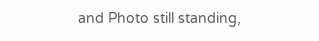and Photo still standing,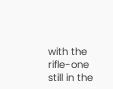with the rifle-one still in the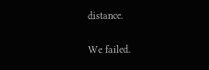distance.

We failed.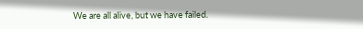We are all alive, but we have failed.